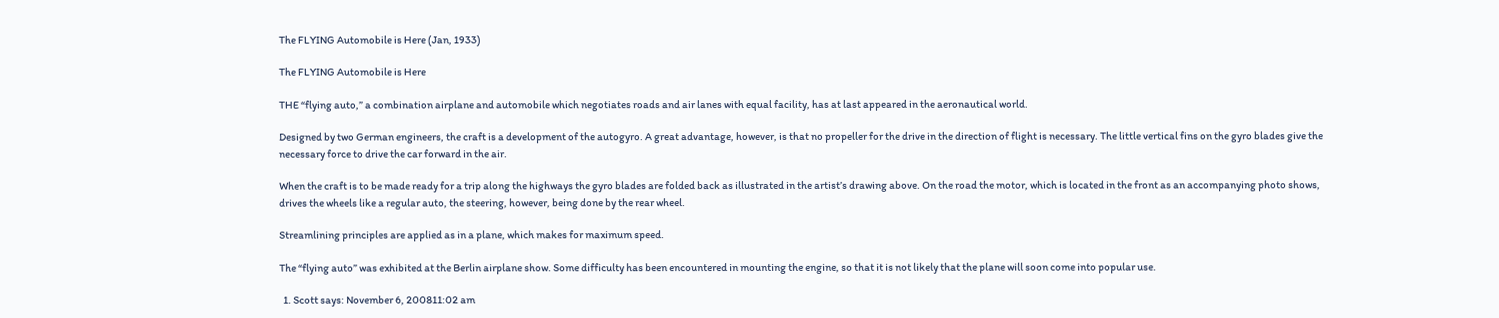The FLYING Automobile is Here (Jan, 1933)

The FLYING Automobile is Here

THE “flying auto,” a combination airplane and automobile which negotiates roads and air lanes with equal facility, has at last appeared in the aeronautical world.

Designed by two German engineers, the craft is a development of the autogyro. A great advantage, however, is that no propeller for the drive in the direction of flight is necessary. The little vertical fins on the gyro blades give the necessary force to drive the car forward in the air.

When the craft is to be made ready for a trip along the highways the gyro blades are folded back as illustrated in the artist’s drawing above. On the road the motor, which is located in the front as an accompanying photo shows, drives the wheels like a regular auto, the steering, however, being done by the rear wheel.

Streamlining principles are applied as in a plane, which makes for maximum speed.

The “flying auto” was exhibited at the Berlin airplane show. Some difficulty has been encountered in mounting the engine, so that it is not likely that the plane will soon come into popular use.

  1. Scott says: November 6, 200811:02 am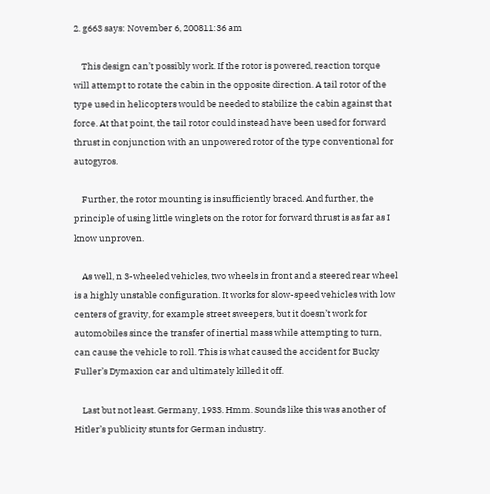2. g663 says: November 6, 200811:36 am

    This design can’t possibly work. If the rotor is powered, reaction torque will attempt to rotate the cabin in the opposite direction. A tail rotor of the type used in helicopters would be needed to stabilize the cabin against that force. At that point, the tail rotor could instead have been used for forward thrust in conjunction with an unpowered rotor of the type conventional for autogyros.

    Further, the rotor mounting is insufficiently braced. And further, the principle of using little winglets on the rotor for forward thrust is as far as I know unproven.

    As well, n 3-wheeled vehicles, two wheels in front and a steered rear wheel is a highly unstable configuration. It works for slow-speed vehicles with low centers of gravity, for example street sweepers, but it doesn’t work for automobiles since the transfer of inertial mass while attempting to turn, can cause the vehicle to roll. This is what caused the accident for Bucky Fuller’s Dymaxion car and ultimately killed it off.

    Last but not least. Germany, 1933. Hmm. Sounds like this was another of Hitler’s publicity stunts for German industry.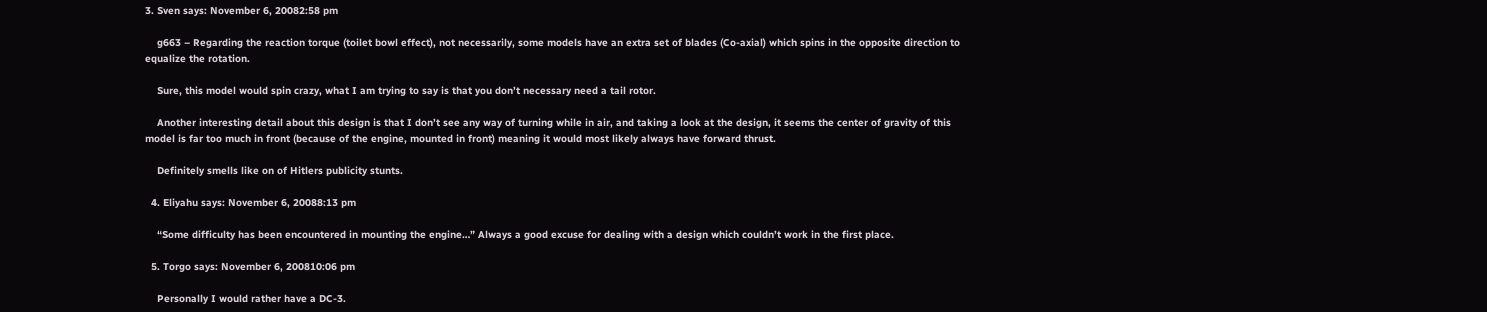3. Sven says: November 6, 20082:58 pm

    g663 – Regarding the reaction torque (toilet bowl effect), not necessarily, some models have an extra set of blades (Co-axial) which spins in the opposite direction to equalize the rotation.

    Sure, this model would spin crazy, what I am trying to say is that you don’t necessary need a tail rotor.

    Another interesting detail about this design is that I don’t see any way of turning while in air, and taking a look at the design, it seems the center of gravity of this model is far too much in front (because of the engine, mounted in front) meaning it would most likely always have forward thrust.

    Definitely smells like on of Hitlers publicity stunts.

  4. Eliyahu says: November 6, 20088:13 pm

    “Some difficulty has been encountered in mounting the engine…” Always a good excuse for dealing with a design which couldn’t work in the first place.

  5. Torgo says: November 6, 200810:06 pm

    Personally I would rather have a DC-3.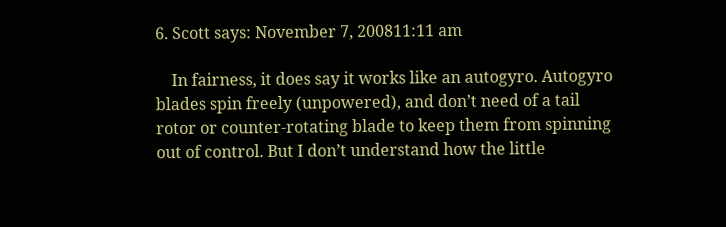6. Scott says: November 7, 200811:11 am

    In fairness, it does say it works like an autogyro. Autogyro blades spin freely (unpowered), and don’t need of a tail rotor or counter-rotating blade to keep them from spinning out of control. But I don’t understand how the little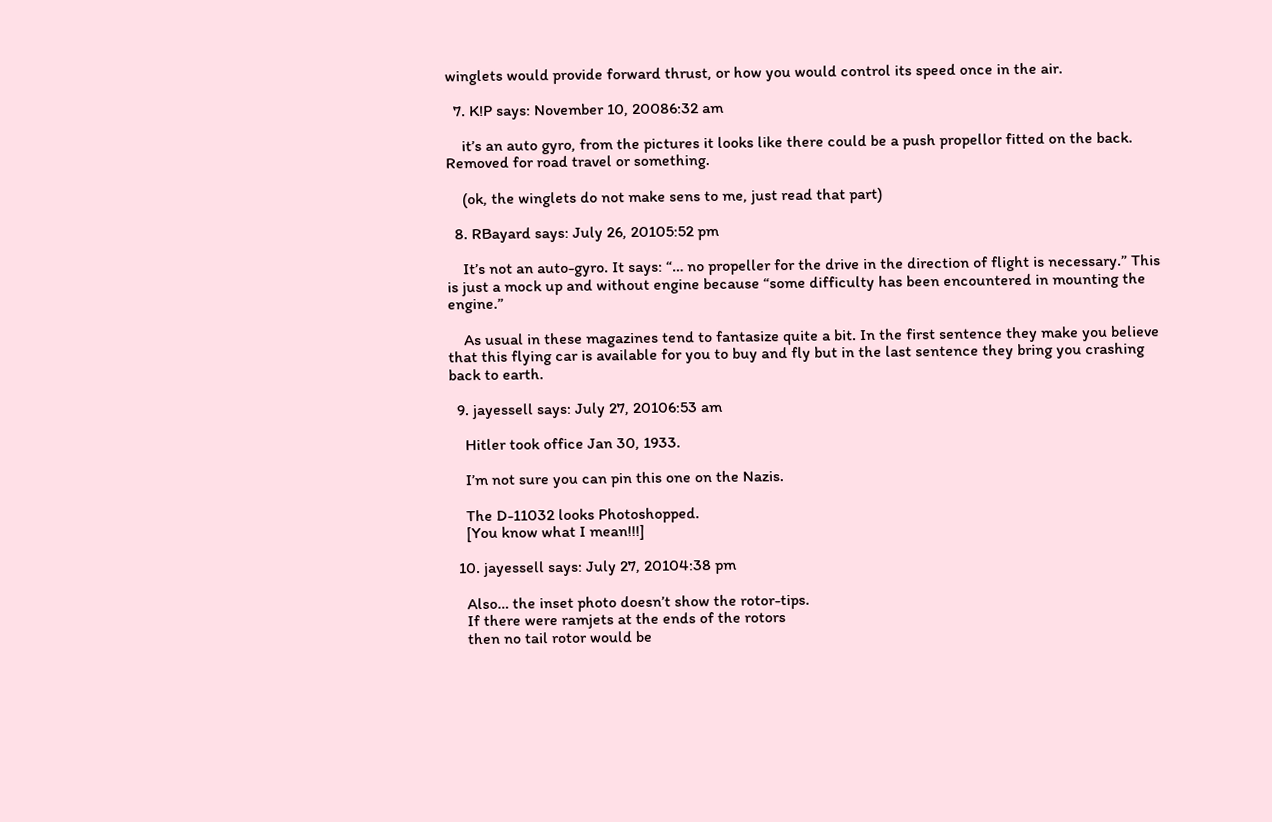winglets would provide forward thrust, or how you would control its speed once in the air.

  7. K!P says: November 10, 20086:32 am

    it’s an auto gyro, from the pictures it looks like there could be a push propellor fitted on the back. Removed for road travel or something.

    (ok, the winglets do not make sens to me, just read that part)

  8. RBayard says: July 26, 20105:52 pm

    It’s not an auto-gyro. It says: “… no propeller for the drive in the direction of flight is necessary.” This is just a mock up and without engine because “some difficulty has been encountered in mounting the engine.”

    As usual in these magazines tend to fantasize quite a bit. In the first sentence they make you believe that this flying car is available for you to buy and fly but in the last sentence they bring you crashing back to earth.

  9. jayessell says: July 27, 20106:53 am

    Hitler took office Jan 30, 1933.

    I’m not sure you can pin this one on the Nazis.

    The D-11032 looks Photoshopped.
    [You know what I mean!!!]

  10. jayessell says: July 27, 20104:38 pm

    Also… the inset photo doesn’t show the rotor-tips.
    If there were ramjets at the ends of the rotors
    then no tail rotor would be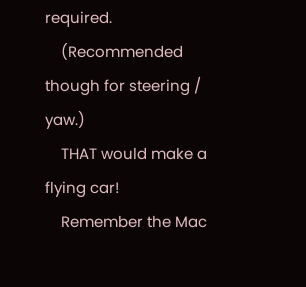required.
    (Recommended though for steering / yaw.)
    THAT would make a flying car!
    Remember the Mac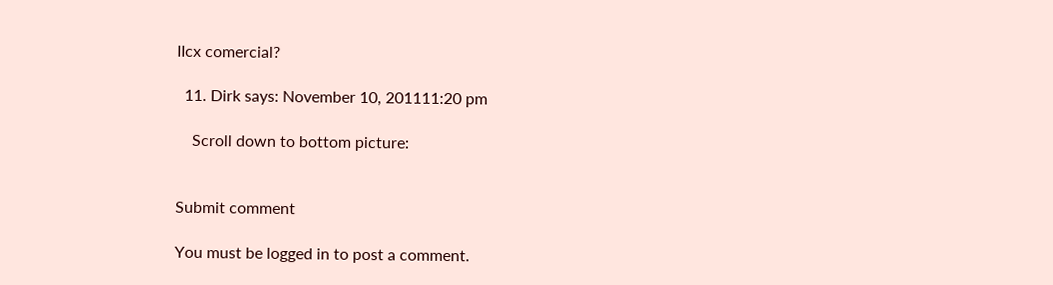IIcx comercial?

  11. Dirk says: November 10, 201111:20 pm

    Scroll down to bottom picture:


Submit comment

You must be logged in to post a comment.